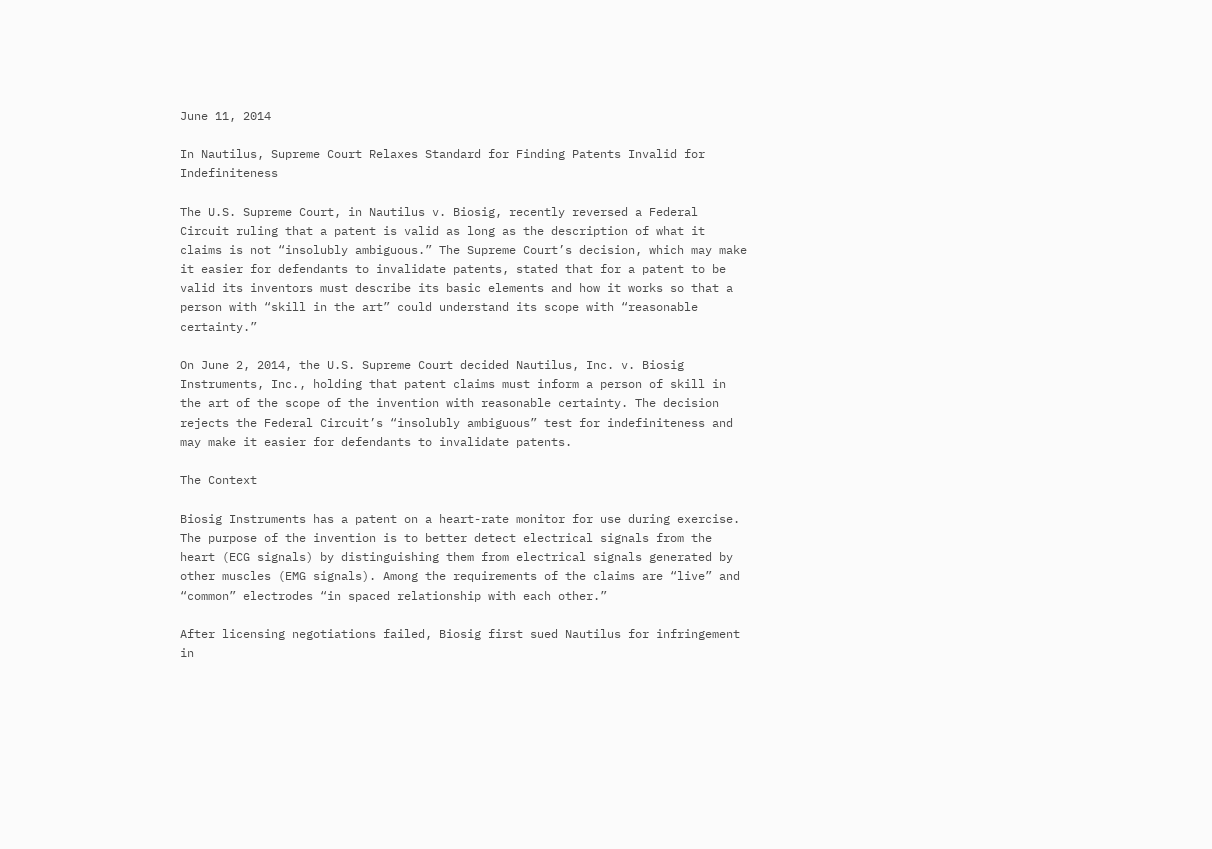June 11, 2014

In Nautilus, Supreme Court Relaxes Standard for Finding Patents Invalid for Indefiniteness

The U.S. Supreme Court, in Nautilus v. Biosig, recently reversed a Federal Circuit ruling that a patent is valid as long as the description of what it claims is not “insolubly ambiguous.” The Supreme Court’s decision, which may make it easier for defendants to invalidate patents, stated that for a patent to be valid its inventors must describe its basic elements and how it works so that a person with “skill in the art” could understand its scope with “reasonable certainty.”

On June 2, 2014, the U.S. Supreme Court decided Nautilus, Inc. v. Biosig Instruments, Inc., holding that patent claims must inform a person of skill in the art of the scope of the invention with reasonable certainty. The decision rejects the Federal Circuit’s “insolubly ambiguous” test for indefiniteness and may make it easier for defendants to invalidate patents.

The Context

Biosig Instruments has a patent on a heart-rate monitor for use during exercise. The purpose of the invention is to better detect electrical signals from the heart (ECG signals) by distinguishing them from electrical signals generated by other muscles (EMG signals). Among the requirements of the claims are “live” and “common” electrodes “in spaced relationship with each other.”

After licensing negotiations failed, Biosig first sued Nautilus for infringement in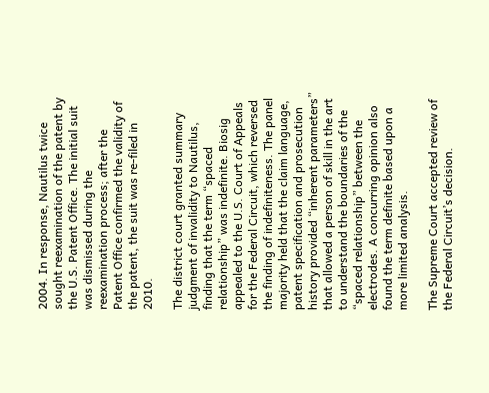2004. In response, Nautilus twice sought reexamination of the patent by the U.S. Patent Office. The initial suit was dismissed during the reexamination process; after the Patent Office confirmed the validity of the patent, the suit was re-filed in 2010.

The district court granted summary judgment of invalidity to Nautilus, finding that the term “spaced relationship” was indefinite. Biosig appealed to the U.S. Court of Appeals for the Federal Circuit, which reversed the finding of indefiniteness. The panel majority held that the claim language, patent specification and prosecution history provided “inherent parameters” that allowed a person of skill in the art to understand the boundaries of the “spaced relationship” between the electrodes. A concurring opinion also found the term definite based upon a more limited analysis.

The Supreme Court accepted review of the Federal Circuit’s decision.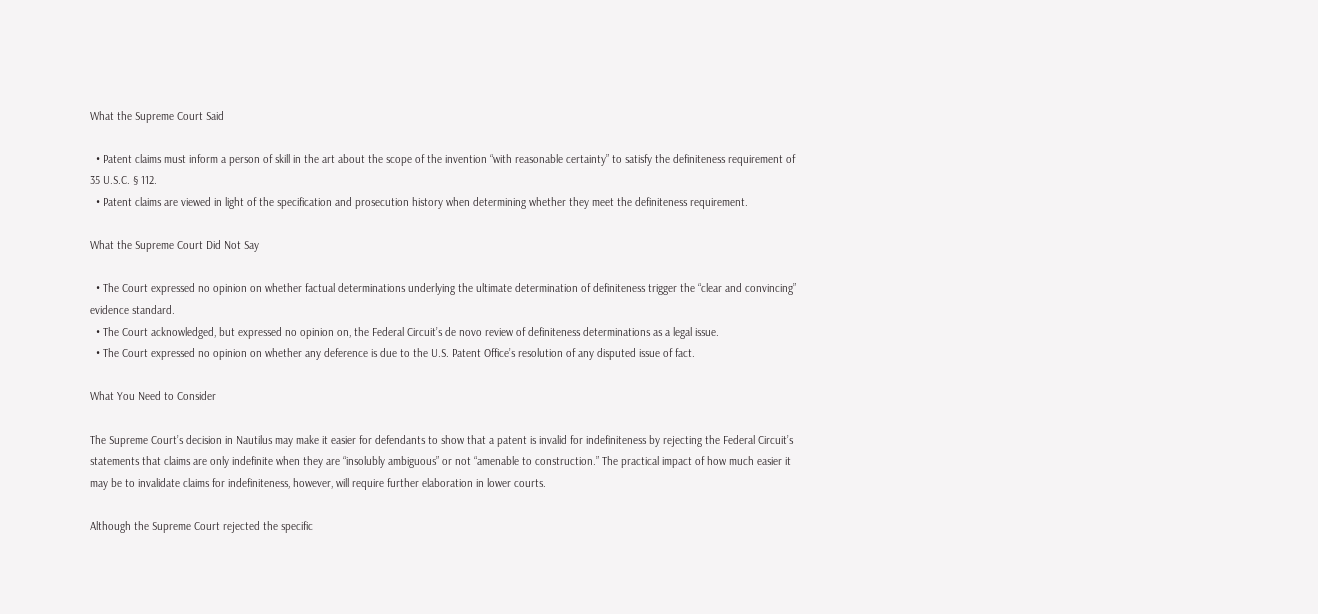What the Supreme Court Said

  • Patent claims must inform a person of skill in the art about the scope of the invention “with reasonable certainty” to satisfy the definiteness requirement of 35 U.S.C. § 112.
  • Patent claims are viewed in light of the specification and prosecution history when determining whether they meet the definiteness requirement.

What the Supreme Court Did Not Say

  • The Court expressed no opinion on whether factual determinations underlying the ultimate determination of definiteness trigger the “clear and convincing” evidence standard.
  • The Court acknowledged, but expressed no opinion on, the Federal Circuit’s de novo review of definiteness determinations as a legal issue.
  • The Court expressed no opinion on whether any deference is due to the U.S. Patent Office’s resolution of any disputed issue of fact.

What You Need to Consider

The Supreme Court’s decision in Nautilus may make it easier for defendants to show that a patent is invalid for indefiniteness by rejecting the Federal Circuit’s statements that claims are only indefinite when they are “insolubly ambiguous” or not “amenable to construction.” The practical impact of how much easier it may be to invalidate claims for indefiniteness, however, will require further elaboration in lower courts.

Although the Supreme Court rejected the specific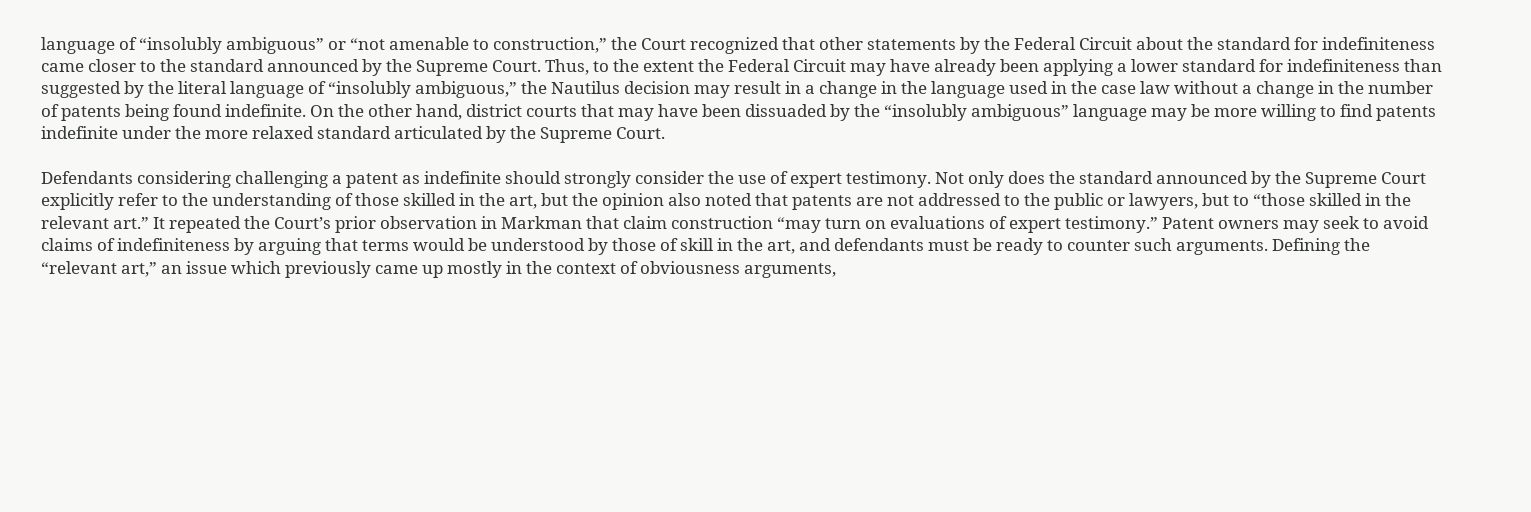language of “insolubly ambiguous” or “not amenable to construction,” the Court recognized that other statements by the Federal Circuit about the standard for indefiniteness came closer to the standard announced by the Supreme Court. Thus, to the extent the Federal Circuit may have already been applying a lower standard for indefiniteness than suggested by the literal language of “insolubly ambiguous,” the Nautilus decision may result in a change in the language used in the case law without a change in the number of patents being found indefinite. On the other hand, district courts that may have been dissuaded by the “insolubly ambiguous” language may be more willing to find patents indefinite under the more relaxed standard articulated by the Supreme Court.

Defendants considering challenging a patent as indefinite should strongly consider the use of expert testimony. Not only does the standard announced by the Supreme Court explicitly refer to the understanding of those skilled in the art, but the opinion also noted that patents are not addressed to the public or lawyers, but to “those skilled in the relevant art.” It repeated the Court’s prior observation in Markman that claim construction “may turn on evaluations of expert testimony.” Patent owners may seek to avoid claims of indefiniteness by arguing that terms would be understood by those of skill in the art, and defendants must be ready to counter such arguments. Defining the “relevant art,” an issue which previously came up mostly in the context of obviousness arguments,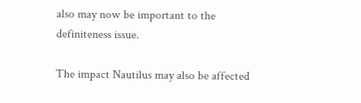also may now be important to the definiteness issue.

The impact Nautilus may also be affected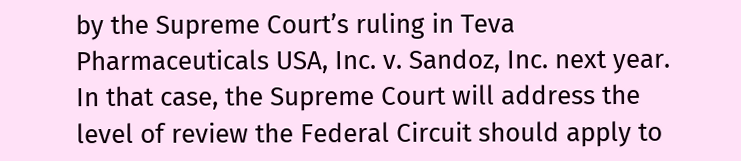by the Supreme Court’s ruling in Teva Pharmaceuticals USA, Inc. v. Sandoz, Inc. next year. In that case, the Supreme Court will address the level of review the Federal Circuit should apply to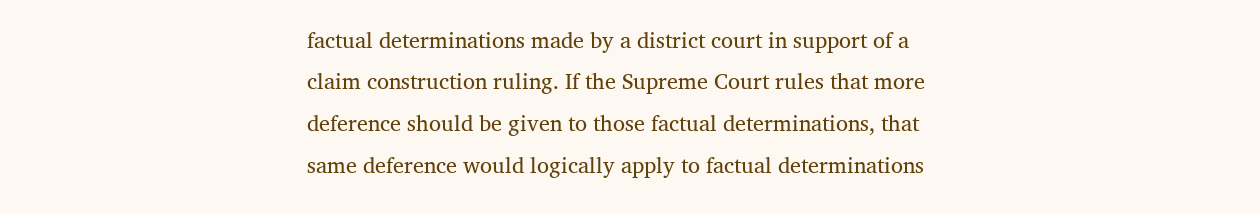factual determinations made by a district court in support of a claim construction ruling. If the Supreme Court rules that more deference should be given to those factual determinations, that same deference would logically apply to factual determinations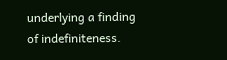underlying a finding of indefiniteness.